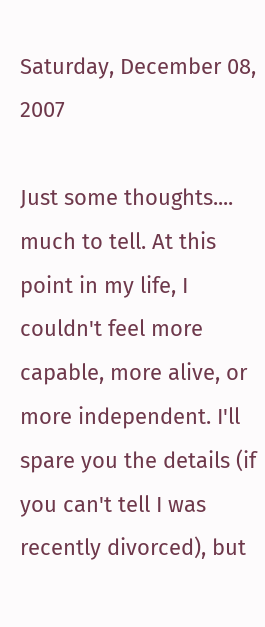Saturday, December 08, 2007

Just some thoughts.... much to tell. At this point in my life, I couldn't feel more capable, more alive, or more independent. I'll spare you the details (if you can't tell I was recently divorced), but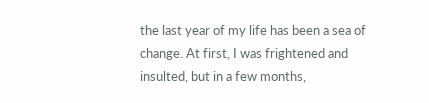the last year of my life has been a sea of change. At first, I was frightened and insulted, but in a few months,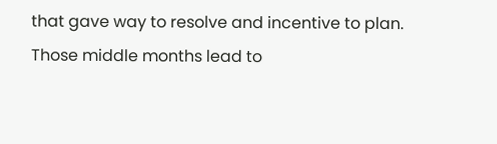that gave way to resolve and incentive to plan. Those middle months lead to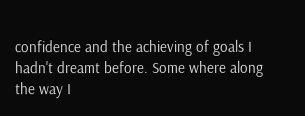confidence and the achieving of goals I hadn't dreamt before. Some where along the way I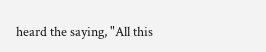heard the saying, "All this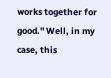works together for good." Well, in my case, this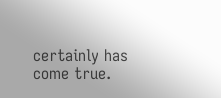certainly has come true.